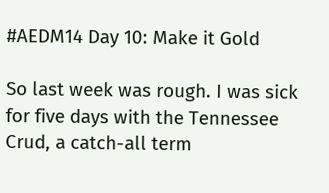#AEDM14 Day 10: Make it Gold

So last week was rough. I was sick for five days with the Tennessee Crud, a catch-all term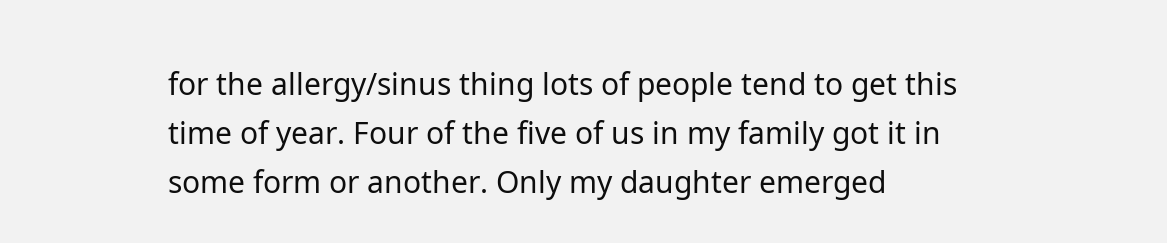for the allergy/sinus thing lots of people tend to get this time of year. Four of the five of us in my family got it in some form or another. Only my daughter emerged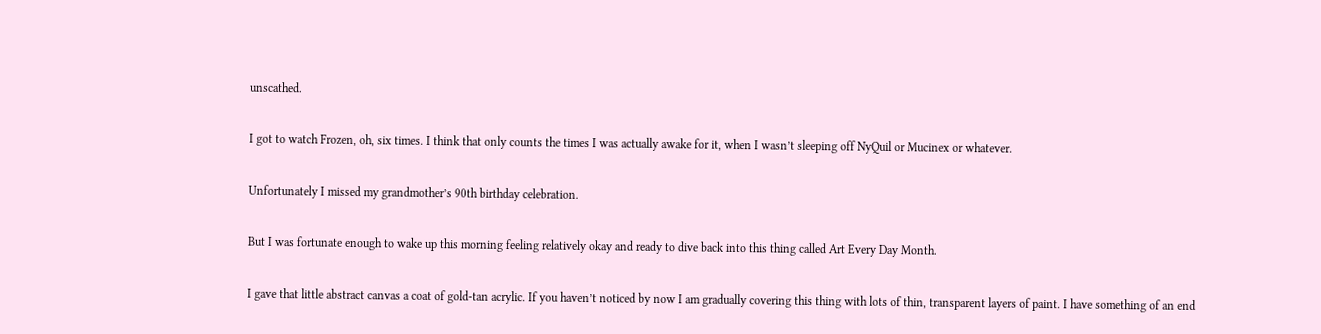unscathed.

I got to watch Frozen, oh, six times. I think that only counts the times I was actually awake for it, when I wasn’t sleeping off NyQuil or Mucinex or whatever.

Unfortunately I missed my grandmother’s 90th birthday celebration.

But I was fortunate enough to wake up this morning feeling relatively okay and ready to dive back into this thing called Art Every Day Month.

I gave that little abstract canvas a coat of gold-tan acrylic. If you haven’t noticed by now I am gradually covering this thing with lots of thin, transparent layers of paint. I have something of an end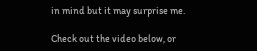in mind but it may surprise me.

Check out the video below, or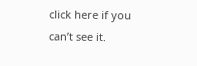click here if you can’t see it.